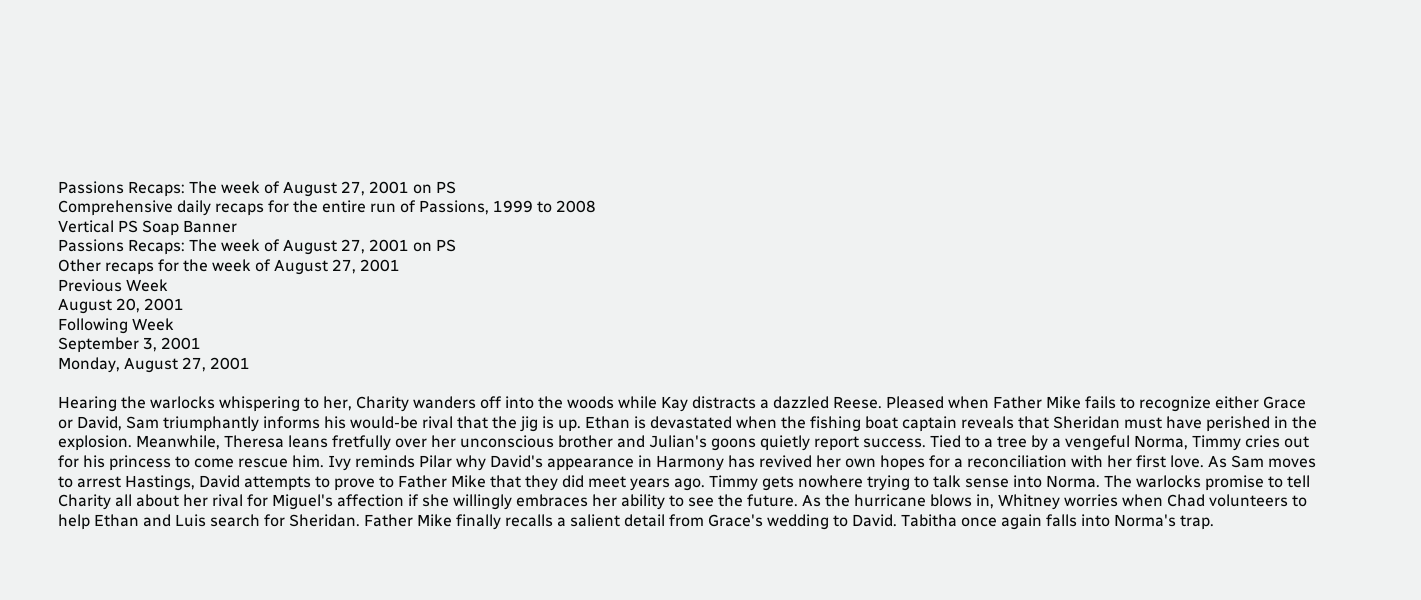Passions Recaps: The week of August 27, 2001 on PS
Comprehensive daily recaps for the entire run of Passions, 1999 to 2008
Vertical PS Soap Banner
Passions Recaps: The week of August 27, 2001 on PS
Other recaps for the week of August 27, 2001
Previous Week
August 20, 2001
Following Week
September 3, 2001
Monday, August 27, 2001

Hearing the warlocks whispering to her, Charity wanders off into the woods while Kay distracts a dazzled Reese. Pleased when Father Mike fails to recognize either Grace or David, Sam triumphantly informs his would-be rival that the jig is up. Ethan is devastated when the fishing boat captain reveals that Sheridan must have perished in the explosion. Meanwhile, Theresa leans fretfully over her unconscious brother and Julian's goons quietly report success. Tied to a tree by a vengeful Norma, Timmy cries out for his princess to come rescue him. Ivy reminds Pilar why David's appearance in Harmony has revived her own hopes for a reconciliation with her first love. As Sam moves to arrest Hastings, David attempts to prove to Father Mike that they did meet years ago. Timmy gets nowhere trying to talk sense into Norma. The warlocks promise to tell Charity all about her rival for Miguel's affection if she willingly embraces her ability to see the future. As the hurricane blows in, Whitney worries when Chad volunteers to help Ethan and Luis search for Sheridan. Father Mike finally recalls a salient detail from Grace's wedding to David. Tabitha once again falls into Norma's trap.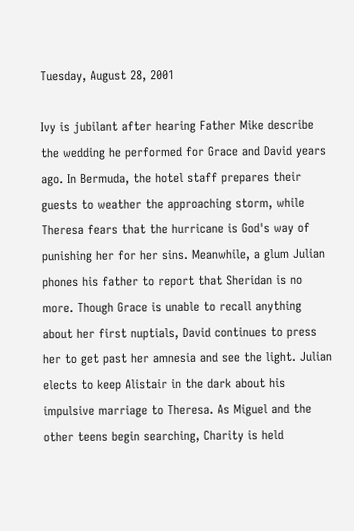Tuesday, August 28, 2001

Ivy is jubilant after hearing Father Mike describe the wedding he performed for Grace and David years ago. In Bermuda, the hotel staff prepares their guests to weather the approaching storm, while Theresa fears that the hurricane is God's way of punishing her for her sins. Meanwhile, a glum Julian phones his father to report that Sheridan is no more. Though Grace is unable to recall anything about her first nuptials, David continues to press her to get past her amnesia and see the light. Julian elects to keep Alistair in the dark about his impulsive marriage to Theresa. As Miguel and the other teens begin searching, Charity is held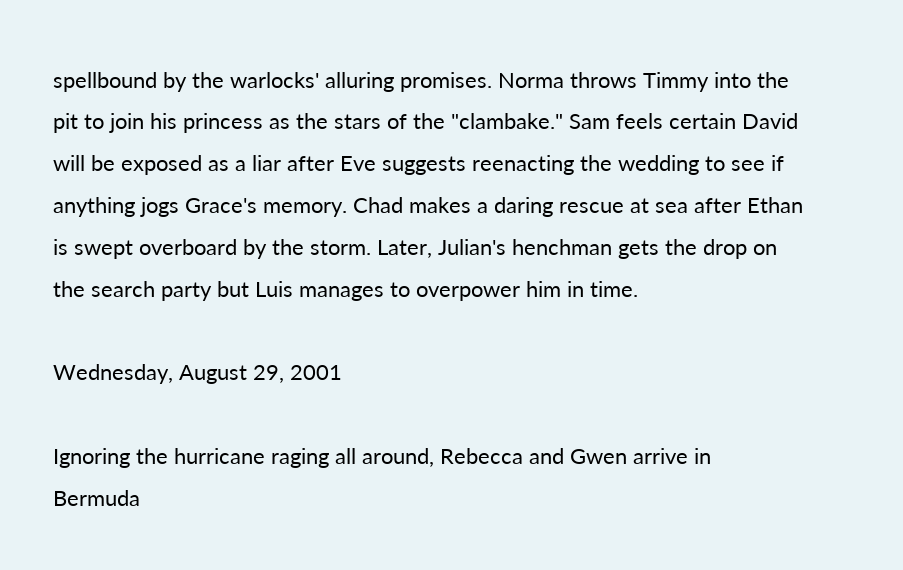spellbound by the warlocks' alluring promises. Norma throws Timmy into the pit to join his princess as the stars of the "clambake." Sam feels certain David will be exposed as a liar after Eve suggests reenacting the wedding to see if anything jogs Grace's memory. Chad makes a daring rescue at sea after Ethan is swept overboard by the storm. Later, Julian's henchman gets the drop on the search party but Luis manages to overpower him in time.

Wednesday, August 29, 2001

Ignoring the hurricane raging all around, Rebecca and Gwen arrive in Bermuda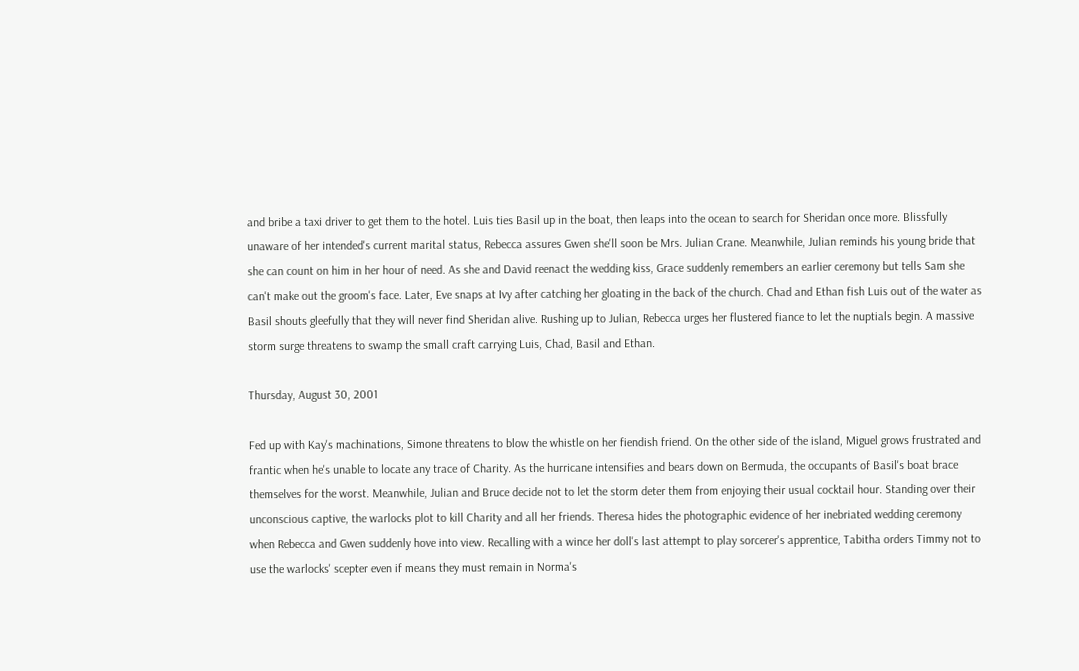and bribe a taxi driver to get them to the hotel. Luis ties Basil up in the boat, then leaps into the ocean to search for Sheridan once more. Blissfully unaware of her intended's current marital status, Rebecca assures Gwen she'll soon be Mrs. Julian Crane. Meanwhile, Julian reminds his young bride that she can count on him in her hour of need. As she and David reenact the wedding kiss, Grace suddenly remembers an earlier ceremony but tells Sam she can't make out the groom's face. Later, Eve snaps at Ivy after catching her gloating in the back of the church. Chad and Ethan fish Luis out of the water as Basil shouts gleefully that they will never find Sheridan alive. Rushing up to Julian, Rebecca urges her flustered fiance to let the nuptials begin. A massive storm surge threatens to swamp the small craft carrying Luis, Chad, Basil and Ethan.

Thursday, August 30, 2001

Fed up with Kay's machinations, Simone threatens to blow the whistle on her fiendish friend. On the other side of the island, Miguel grows frustrated and frantic when he's unable to locate any trace of Charity. As the hurricane intensifies and bears down on Bermuda, the occupants of Basil's boat brace themselves for the worst. Meanwhile, Julian and Bruce decide not to let the storm deter them from enjoying their usual cocktail hour. Standing over their unconscious captive, the warlocks plot to kill Charity and all her friends. Theresa hides the photographic evidence of her inebriated wedding ceremony when Rebecca and Gwen suddenly hove into view. Recalling with a wince her doll's last attempt to play sorcerer's apprentice, Tabitha orders Timmy not to use the warlocks' scepter even if means they must remain in Norma's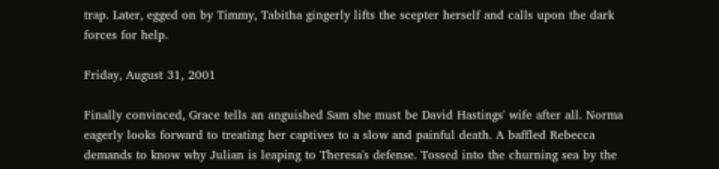trap. Later, egged on by Timmy, Tabitha gingerly lifts the scepter herself and calls upon the dark forces for help.

Friday, August 31, 2001

Finally convinced, Grace tells an anguished Sam she must be David Hastings' wife after all. Norma eagerly looks forward to treating her captives to a slow and painful death. A baffled Rebecca demands to know why Julian is leaping to Theresa's defense. Tossed into the churning sea by the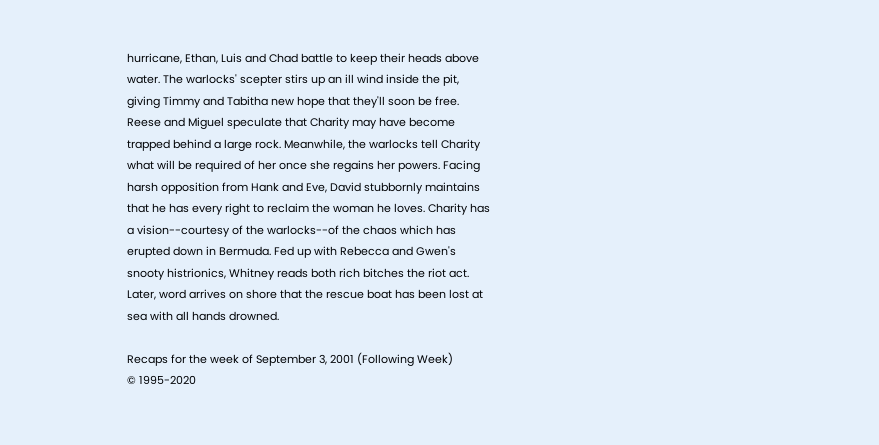hurricane, Ethan, Luis and Chad battle to keep their heads above water. The warlocks' scepter stirs up an ill wind inside the pit, giving Timmy and Tabitha new hope that they'll soon be free. Reese and Miguel speculate that Charity may have become trapped behind a large rock. Meanwhile, the warlocks tell Charity what will be required of her once she regains her powers. Facing harsh opposition from Hank and Eve, David stubbornly maintains that he has every right to reclaim the woman he loves. Charity has a vision--courtesy of the warlocks--of the chaos which has erupted down in Bermuda. Fed up with Rebecca and Gwen's snooty histrionics, Whitney reads both rich bitches the riot act. Later, word arrives on shore that the rescue boat has been lost at sea with all hands drowned.

Recaps for the week of September 3, 2001 (Following Week)
© 1995-2020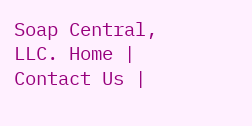Soap Central, LLC. Home | Contact Us |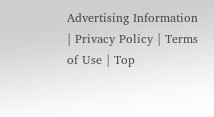Advertising Information | Privacy Policy | Terms of Use | Top